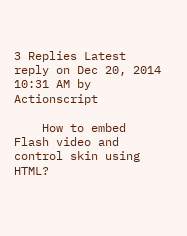3 Replies Latest reply on Dec 20, 2014 10:31 AM by Actionscript

    How to embed Flash video and control skin using HTML?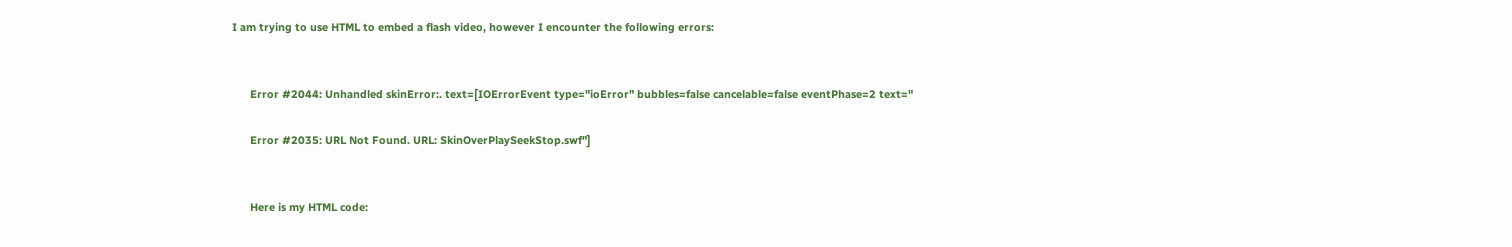I am trying to use HTML to embed a flash video, however I encounter the following errors:


      Error #2044: Unhandled skinError:. text=[IOErrorEvent type="ioError" bubbles=false cancelable=false eventPhase=2 text="

      Error #2035: URL Not Found. URL: SkinOverPlaySeekStop.swf"]


      Here is my HTML code: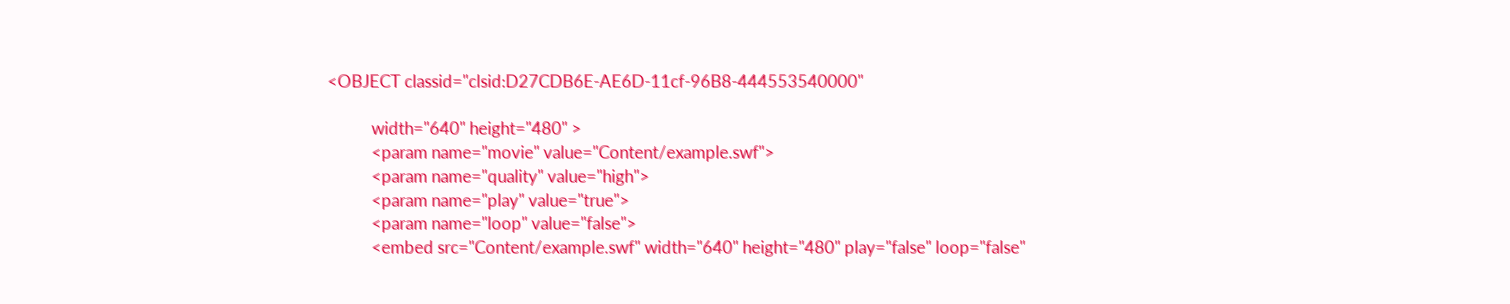<OBJECT classid="clsid:D27CDB6E-AE6D-11cf-96B8-444553540000"

           width="640" height="480" >
           <param name="movie" value="Content/example.swf">
           <param name="quality" value="high">
           <param name="play" value="true">
           <param name="loop" value="false">
           <embed src="Content/example.swf" width="640" height="480" play="false" loop="false"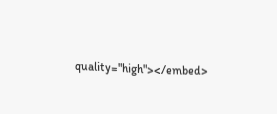quality="high"></embed>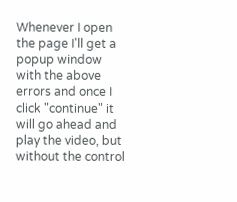Whenever I open the page I'll get a popup window with the above errors and once I click "continue" it will go ahead and play the video, but without the control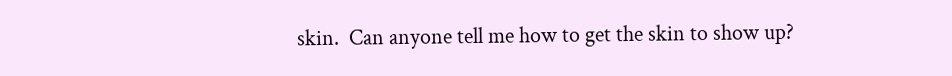skin.  Can anyone tell me how to get the skin to show up?